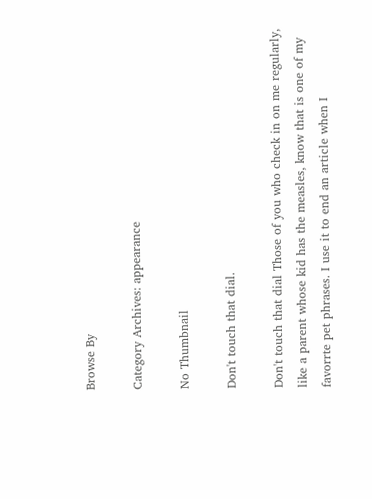Browse By

Category Archives: appearance

No Thumbnail

Don't touch that dial.

Don't touch that dial Those of you who check in on me regularly, like a parent whose kid has the measles, know that is one of my favorrte pet phrases. I use it to end an article when I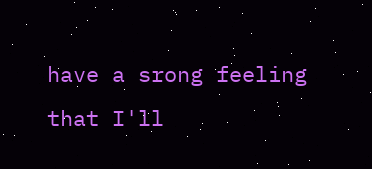have a srong feeling that I'll